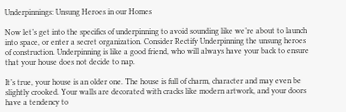Underpinnings: Unsung Heroes in our Homes

Now let’s get into the specifics of underpinning to avoid sounding like we’re about to launch into space, or enter a secret organization. Consider Rectify Underpinning the unsung heroes of construction. Underpinning is like a good friend, who will always have your back to ensure that your house does not decide to nap.

It’s true, your house is an older one. The house is full of charm, character and may even be slightly crooked. Your walls are decorated with cracks like modern artwork, and your doors have a tendency to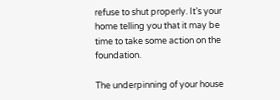refuse to shut properly. It’s your home telling you that it may be time to take some action on the foundation.

The underpinning of your house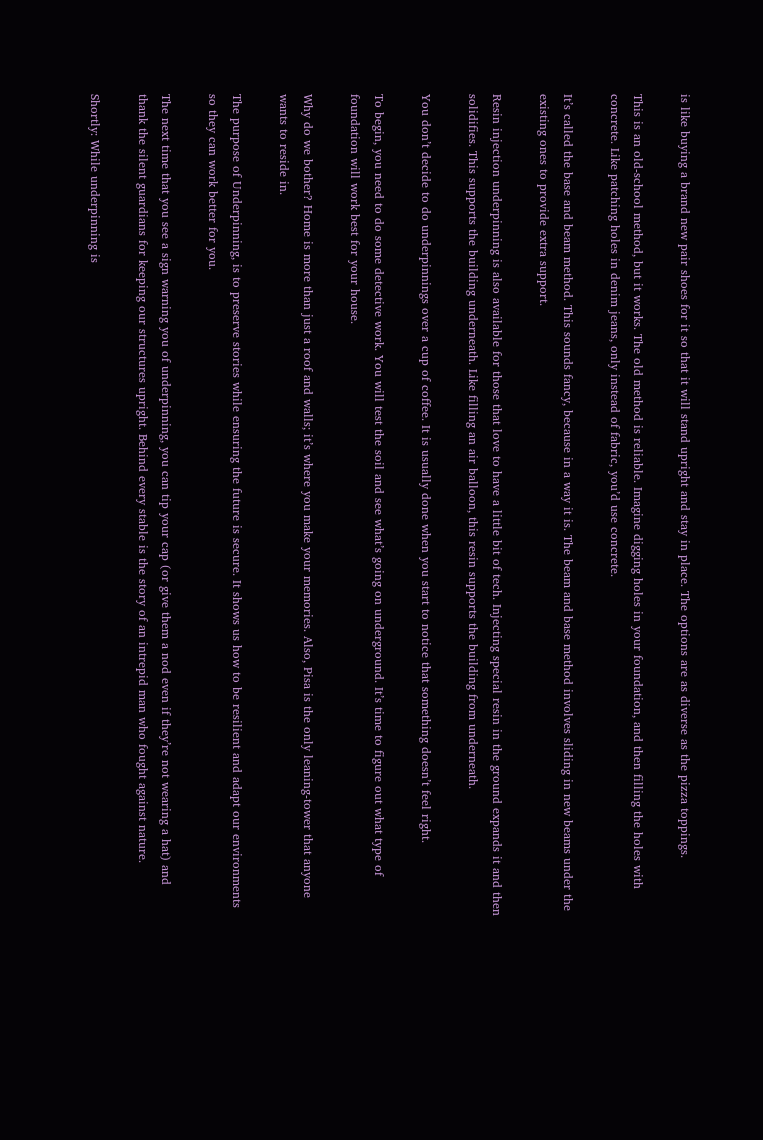is like buying a brand new pair shoes for it so that it will stand upright and stay in place. The options are as diverse as the pizza toppings.

This is an old-school method, but it works. The old method is reliable. Imagine digging holes in your foundation, and then filling the holes with concrete. Like patching holes in denim jeans, only instead of fabric, you’d use concrete.

It’s called the base and beam method. This sounds fancy, because in a way it is. The beam and base method involves sliding in new beams under the existing ones to provide extra support.

Resin injection underpinning is also available for those that love to have a little bit of tech. Injecting special resin in the ground expands it and then solidifies. This supports the building underneath. Like filling an air balloon, this resin supports the building from underneath.

You don’t decide to do underpinnings over a cup of coffee. It is usually done when you start to notice that something doesn’t feel right.

To begin, you need to do some detective work. You will test the soil and see what’s going on underground. It’s time to figure out what type of foundation will work best for your house.

Why do we bother? Home is more than just a roof and walls; it’s where you make your memories. Also, Pisa is the only leaning-tower that anyone wants to reside in.

The purpose of Underpinning, is to preserve stories while ensuring the future is secure. It shows us how to be resilient and adapt our environments so they can work better for you.

The next time that you see a sign warning you of underpinning, you can tip your cap (or give them a nod even if they’re not wearing a hat) and thank the silent guardians for keeping our structures upright. Behind every stable is the story of an intrepid man who fought against nature.

Shortly: While underpinning is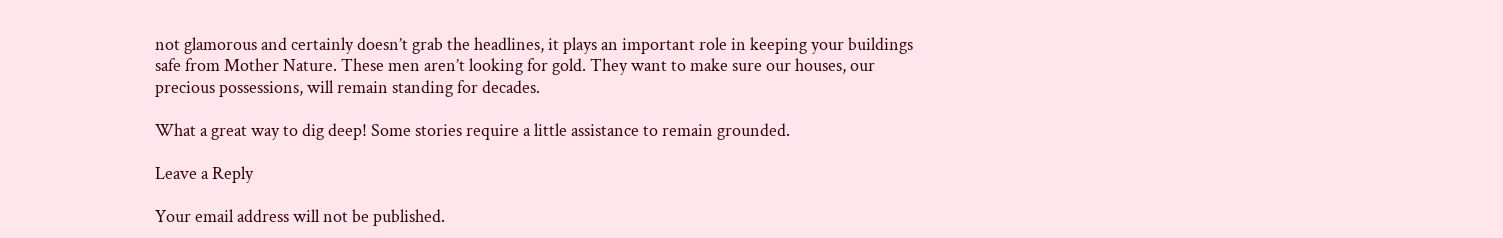not glamorous and certainly doesn’t grab the headlines, it plays an important role in keeping your buildings safe from Mother Nature. These men aren’t looking for gold. They want to make sure our houses, our precious possessions, will remain standing for decades.

What a great way to dig deep! Some stories require a little assistance to remain grounded.

Leave a Reply

Your email address will not be published.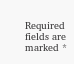Required fields are marked *